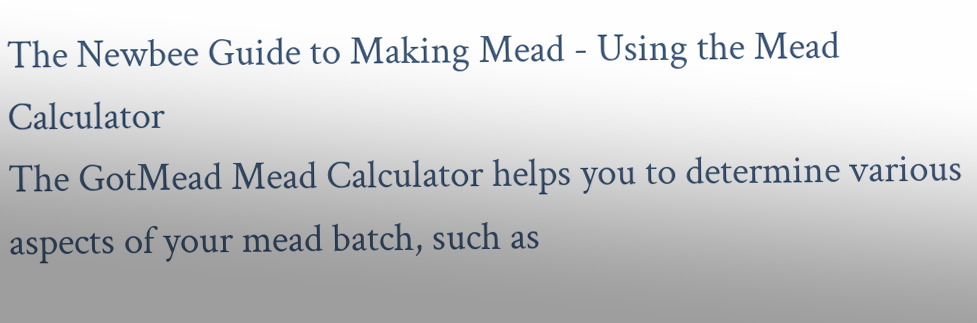The Newbee Guide to Making Mead - Using the Mead Calculator
The GotMead Mead Calculator helps you to determine various aspects of your mead batch, such as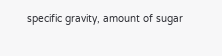specific gravity, amount of sugar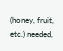(honey, fruit, etc.) needed,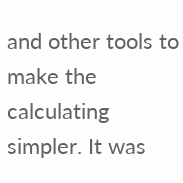and other tools to make the calculating simpler. It was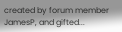created by forum member JamesP, and gifted...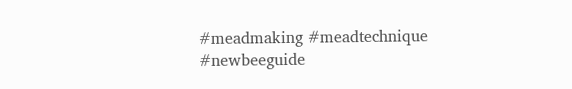#meadmaking #meadtechnique #newbeeguide